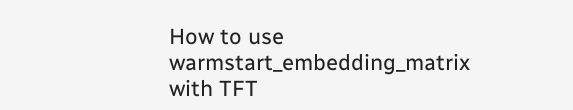How to use warmstart_embedding_matrix with TFT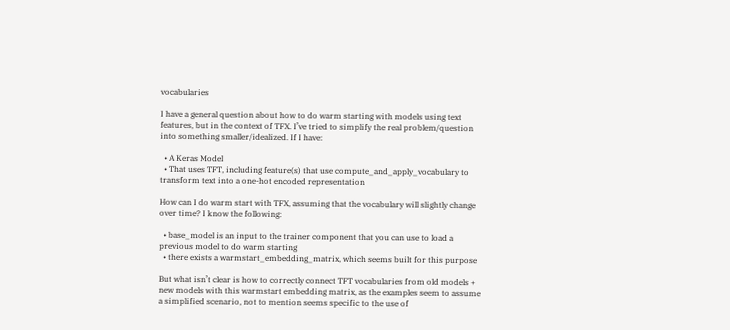vocabularies

I have a general question about how to do warm starting with models using text features, but in the context of TFX. I’ve tried to simplify the real problem/question into something smaller/idealized. If I have:

  • A Keras Model
  • That uses TFT, including feature(s) that use compute_and_apply_vocabulary to transform text into a one-hot encoded representation

How can I do warm start with TFX, assuming that the vocabulary will slightly change over time? I know the following:

  • base_model is an input to the trainer component that you can use to load a previous model to do warm starting
  • there exists a warmstart_embedding_matrix, which seems built for this purpose

But what isn’t clear is how to correctly connect TFT vocabularies from old models + new models with this warmstart embedding matrix, as the examples seem to assume a simplified scenario, not to mention seems specific to the use of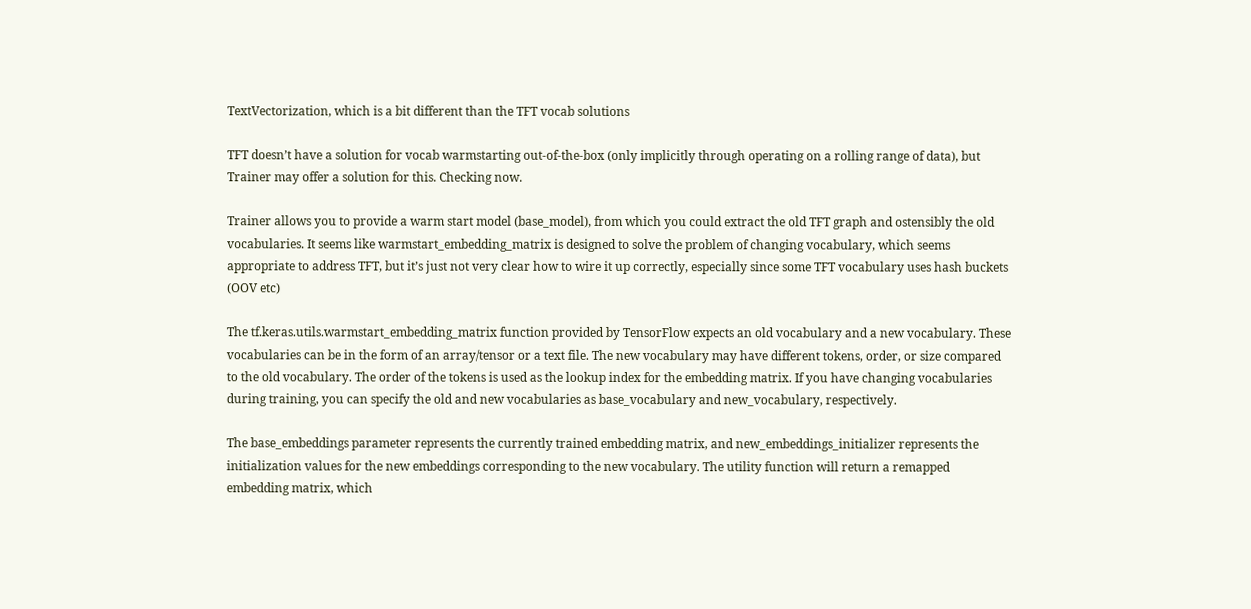TextVectorization, which is a bit different than the TFT vocab solutions

TFT doesn’t have a solution for vocab warmstarting out-of-the-box (only implicitly through operating on a rolling range of data), but Trainer may offer a solution for this. Checking now.

Trainer allows you to provide a warm start model (base_model), from which you could extract the old TFT graph and ostensibly the old vocabularies. It seems like warmstart_embedding_matrix is designed to solve the problem of changing vocabulary, which seems appropriate to address TFT, but it’s just not very clear how to wire it up correctly, especially since some TFT vocabulary uses hash buckets (OOV etc)

The tf.keras.utils.warmstart_embedding_matrix function provided by TensorFlow expects an old vocabulary and a new vocabulary. These vocabularies can be in the form of an array/tensor or a text file. The new vocabulary may have different tokens, order, or size compared to the old vocabulary. The order of the tokens is used as the lookup index for the embedding matrix. If you have changing vocabularies during training, you can specify the old and new vocabularies as base_vocabulary and new_vocabulary, respectively.

The base_embeddings parameter represents the currently trained embedding matrix, and new_embeddings_initializer represents the initialization values for the new embeddings corresponding to the new vocabulary. The utility function will return a remapped embedding matrix, which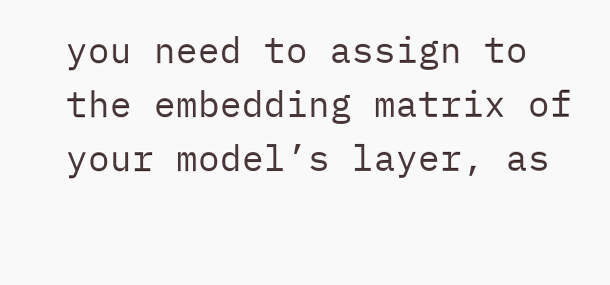you need to assign to the embedding matrix of your model’s layer, as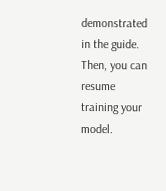demonstrated in the guide. Then, you can resume training your model.